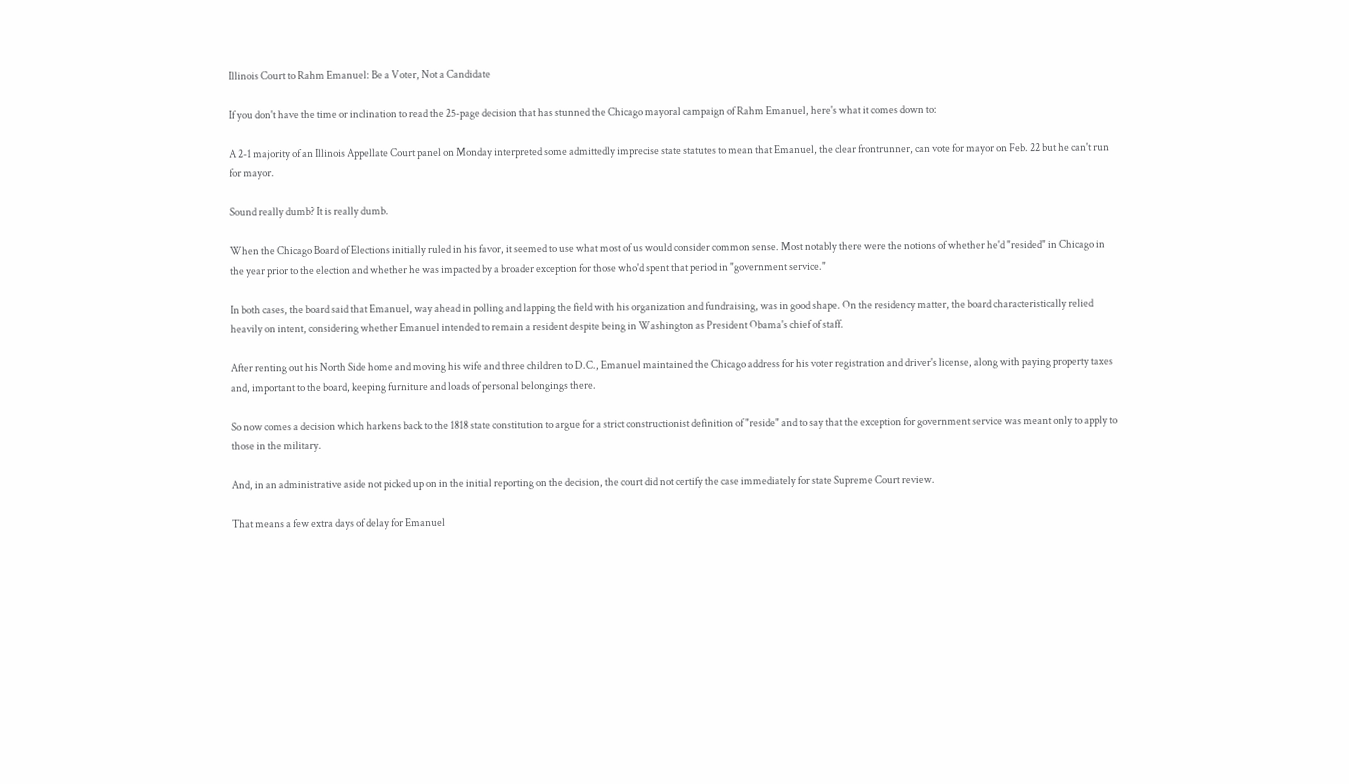Illinois Court to Rahm Emanuel: Be a Voter, Not a Candidate

If you don't have the time or inclination to read the 25-page decision that has stunned the Chicago mayoral campaign of Rahm Emanuel, here's what it comes down to:

A 2-1 majority of an Illinois Appellate Court panel on Monday interpreted some admittedly imprecise state statutes to mean that Emanuel, the clear frontrunner, can vote for mayor on Feb. 22 but he can't run for mayor.

Sound really dumb? It is really dumb.

When the Chicago Board of Elections initially ruled in his favor, it seemed to use what most of us would consider common sense. Most notably there were the notions of whether he'd "resided" in Chicago in the year prior to the election and whether he was impacted by a broader exception for those who'd spent that period in "government service."

In both cases, the board said that Emanuel, way ahead in polling and lapping the field with his organization and fundraising, was in good shape. On the residency matter, the board characteristically relied heavily on intent, considering whether Emanuel intended to remain a resident despite being in Washington as President Obama's chief of staff.

After renting out his North Side home and moving his wife and three children to D.C., Emanuel maintained the Chicago address for his voter registration and driver's license, along with paying property taxes and, important to the board, keeping furniture and loads of personal belongings there.

So now comes a decision which harkens back to the 1818 state constitution to argue for a strict constructionist definition of "reside" and to say that the exception for government service was meant only to apply to those in the military.

And, in an administrative aside not picked up on in the initial reporting on the decision, the court did not certify the case immediately for state Supreme Court review.

That means a few extra days of delay for Emanuel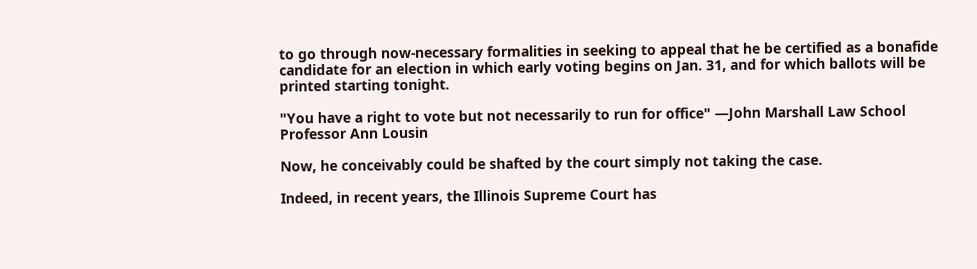to go through now-necessary formalities in seeking to appeal that he be certified as a bonafide candidate for an election in which early voting begins on Jan. 31, and for which ballots will be printed starting tonight.

"You have a right to vote but not necessarily to run for office" —John Marshall Law School Professor Ann Lousin

Now, he conceivably could be shafted by the court simply not taking the case.

Indeed, in recent years, the Illinois Supreme Court has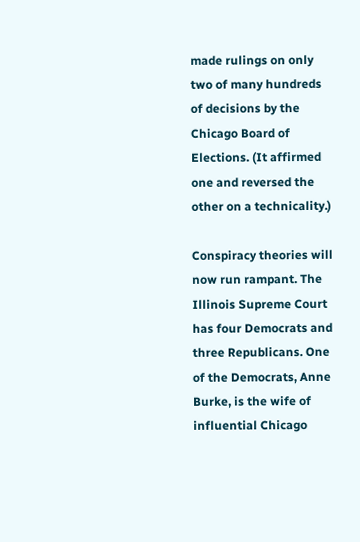made rulings on only two of many hundreds of decisions by the Chicago Board of Elections. (It affirmed one and reversed the other on a technicality.)

Conspiracy theories will now run rampant. The Illinois Supreme Court has four Democrats and three Republicans. One of the Democrats, Anne Burke, is the wife of influential Chicago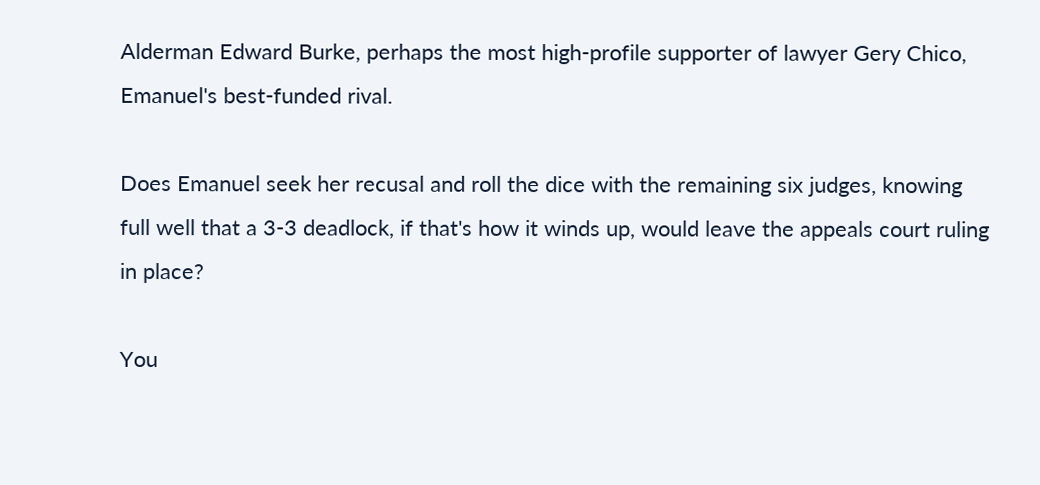Alderman Edward Burke, perhaps the most high-profile supporter of lawyer Gery Chico, Emanuel's best-funded rival.

Does Emanuel seek her recusal and roll the dice with the remaining six judges, knowing full well that a 3-3 deadlock, if that's how it winds up, would leave the appeals court ruling in place?

You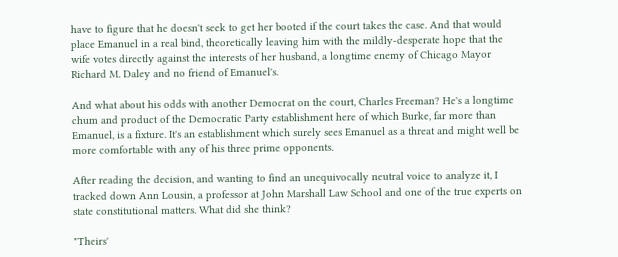have to figure that he doesn't seek to get her booted if the court takes the case. And that would place Emanuel in a real bind, theoretically leaving him with the mildly-desperate hope that the wife votes directly against the interests of her husband, a longtime enemy of Chicago Mayor Richard M. Daley and no friend of Emanuel's.

And what about his odds with another Democrat on the court, Charles Freeman? He's a longtime chum and product of the Democratic Party establishment here of which Burke, far more than Emanuel, is a fixture. It's an establishment which surely sees Emanuel as a threat and might well be more comfortable with any of his three prime opponents.

After reading the decision, and wanting to find an unequivocally neutral voice to analyze it, I tracked down Ann Lousin, a professor at John Marshall Law School and one of the true experts on state constitutional matters. What did she think?

"Theirs'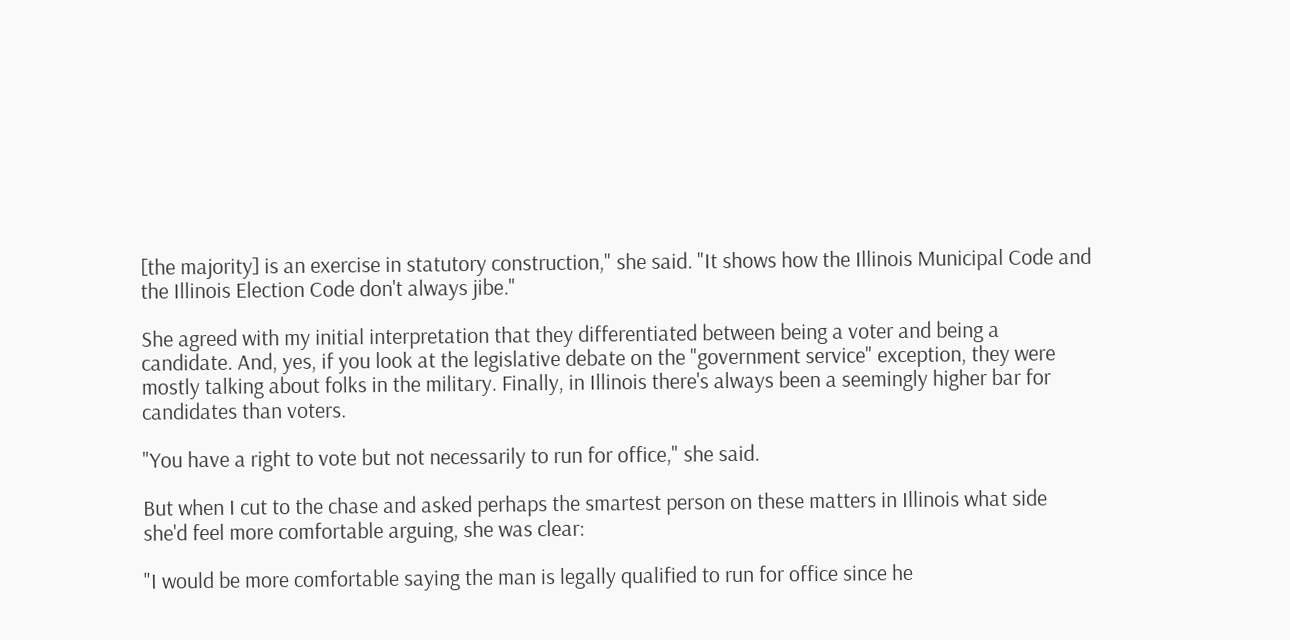[the majority] is an exercise in statutory construction," she said. "It shows how the Illinois Municipal Code and the Illinois Election Code don't always jibe."

She agreed with my initial interpretation that they differentiated between being a voter and being a candidate. And, yes, if you look at the legislative debate on the "government service" exception, they were mostly talking about folks in the military. Finally, in Illinois there's always been a seemingly higher bar for candidates than voters.

"You have a right to vote but not necessarily to run for office," she said.

But when I cut to the chase and asked perhaps the smartest person on these matters in Illinois what side she'd feel more comfortable arguing, she was clear:

"I would be more comfortable saying the man is legally qualified to run for office since he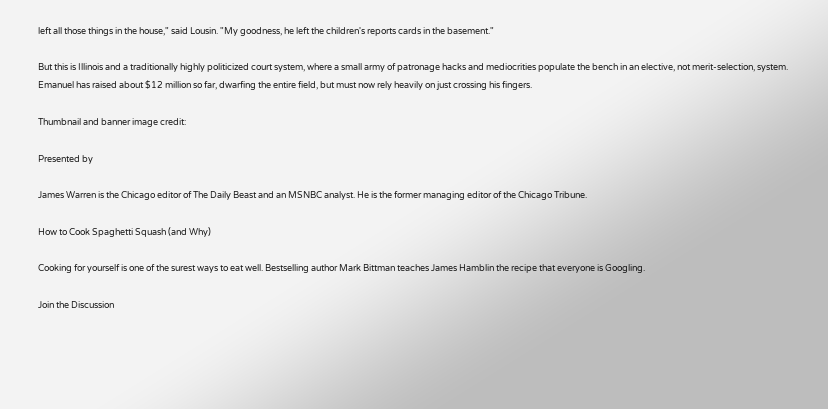left all those things in the house," said Lousin. "My goodness, he left the children's reports cards in the basement."

But this is Illinois and a traditionally highly politicized court system, where a small army of patronage hacks and mediocrities populate the bench in an elective, not merit-selection, system. Emanuel has raised about $12 million so far, dwarfing the entire field, but must now rely heavily on just crossing his fingers.

Thumbnail and banner image credit:

Presented by

James Warren is the Chicago editor of The Daily Beast and an MSNBC analyst. He is the former managing editor of the Chicago Tribune.

How to Cook Spaghetti Squash (and Why)

Cooking for yourself is one of the surest ways to eat well. Bestselling author Mark Bittman teaches James Hamblin the recipe that everyone is Googling.

Join the Discussion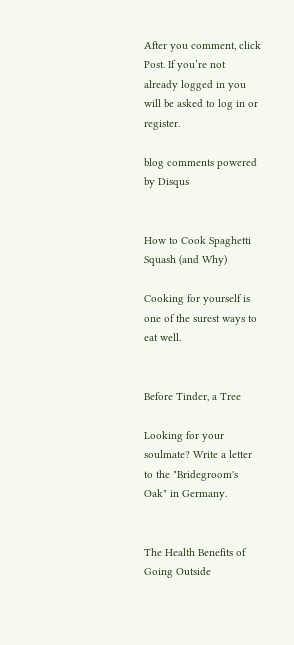After you comment, click Post. If you’re not already logged in you will be asked to log in or register.

blog comments powered by Disqus


How to Cook Spaghetti Squash (and Why)

Cooking for yourself is one of the surest ways to eat well.


Before Tinder, a Tree

Looking for your soulmate? Write a letter to the "Bridegroom's Oak" in Germany.


The Health Benefits of Going Outside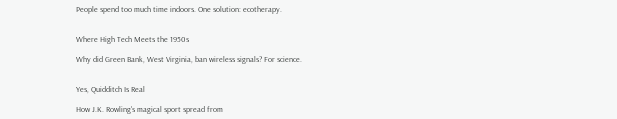People spend too much time indoors. One solution: ecotherapy.


Where High Tech Meets the 1950s

Why did Green Bank, West Virginia, ban wireless signals? For science.


Yes, Quidditch Is Real

How J.K. Rowling's magical sport spread from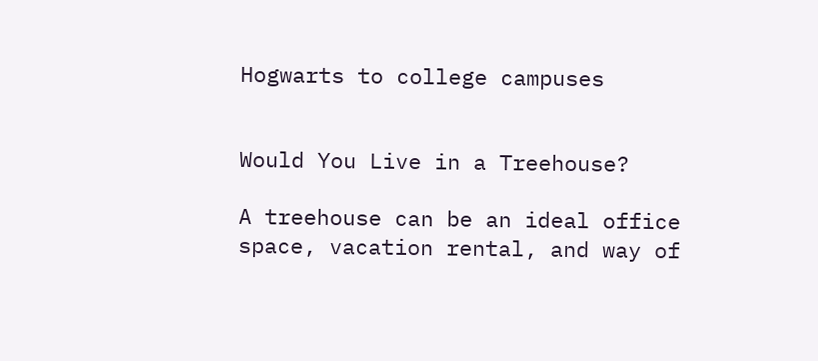Hogwarts to college campuses


Would You Live in a Treehouse?

A treehouse can be an ideal office space, vacation rental, and way of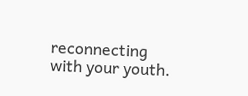reconnecting with your youth.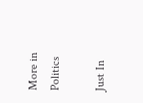More in Politics

Just In